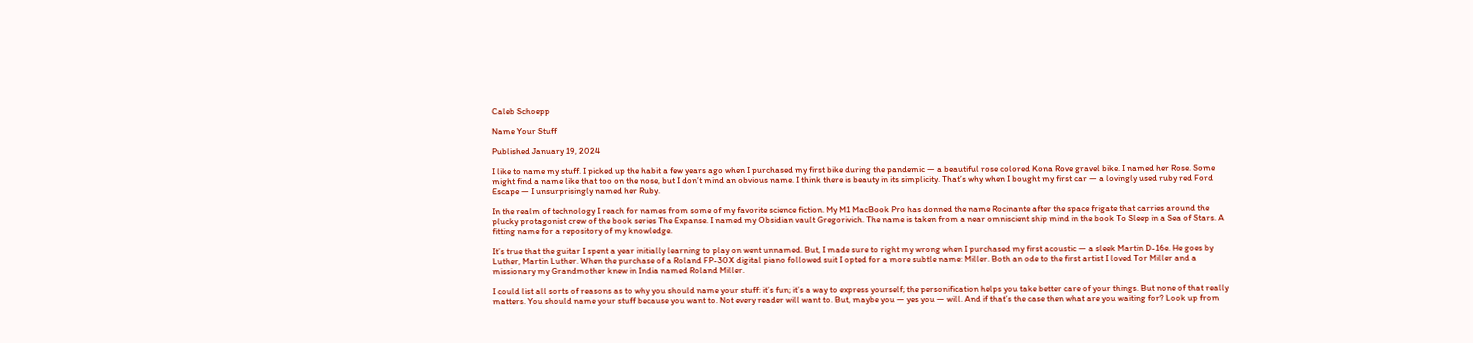Caleb Schoepp

Name Your Stuff

Published January 19, 2024

I like to name my stuff. I picked up the habit a few years ago when I purchased my first bike during the pandemic — a beautiful rose colored Kona Rove gravel bike. I named her Rose. Some might find a name like that too on the nose, but I don’t mind an obvious name. I think there is beauty in its simplicity. That’s why when I bought my first car — a lovingly used ruby red Ford Escape — I unsurprisingly named her Ruby.

In the realm of technology I reach for names from some of my favorite science fiction. My M1 MacBook Pro has donned the name Rocinante after the space frigate that carries around the plucky protagonist crew of the book series The Expanse. I named my Obsidian vault Gregorivich. The name is taken from a near omniscient ship mind in the book To Sleep in a Sea of Stars. A fitting name for a repository of my knowledge.

It’s true that the guitar I spent a year initially learning to play on went unnamed. But, I made sure to right my wrong when I purchased my first acoustic — a sleek Martin D-16e. He goes by Luther, Martin Luther. When the purchase of a Roland FP-30X digital piano followed suit I opted for a more subtle name: Miller. Both an ode to the first artist I loved Tor Miller and a missionary my Grandmother knew in India named Roland Miller.

I could list all sorts of reasons as to why you should name your stuff: it’s fun; it’s a way to express yourself; the personification helps you take better care of your things. But none of that really matters. You should name your stuff because you want to. Not every reader will want to. But, maybe you — yes you — will. And if that’s the case then what are you waiting for? Look up from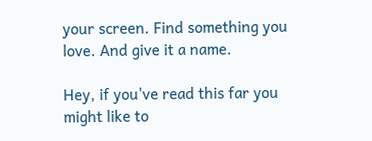your screen. Find something you love. And give it a name.

Hey, if you've read this far you might like to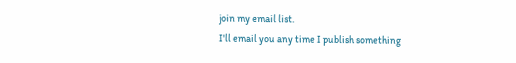join my email list.
I'll email you any time I publish something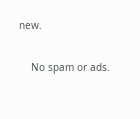new.

    No spam or ads.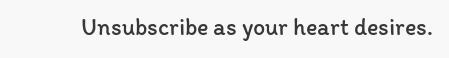Unsubscribe as your heart desires.